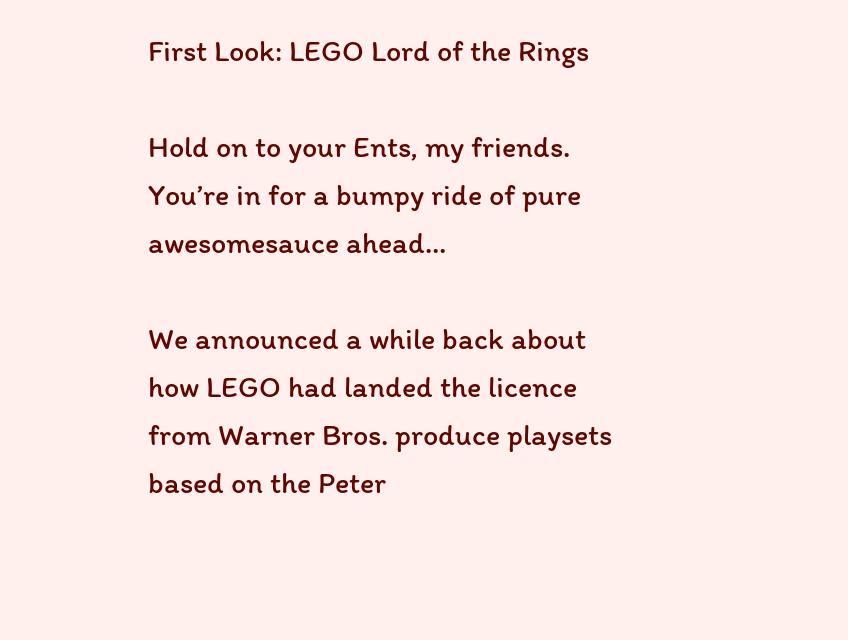First Look: LEGO Lord of the Rings

Hold on to your Ents, my friends. You’re in for a bumpy ride of pure awesomesauce ahead…

We announced a while back about how LEGO had landed the licence from Warner Bros. produce playsets based on the Peter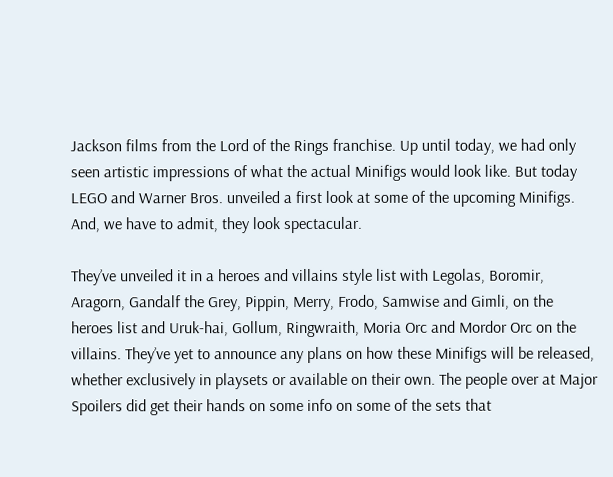Jackson films from the Lord of the Rings franchise. Up until today, we had only seen artistic impressions of what the actual Minifigs would look like. But today LEGO and Warner Bros. unveiled a first look at some of the upcoming Minifigs. And, we have to admit, they look spectacular.

They’ve unveiled it in a heroes and villains style list with Legolas, Boromir, Aragorn, Gandalf the Grey, Pippin, Merry, Frodo, Samwise and Gimli, on the heroes list and Uruk-hai, Gollum, Ringwraith, Moria Orc and Mordor Orc on the villains. They’ve yet to announce any plans on how these Minifigs will be released, whether exclusively in playsets or available on their own. The people over at Major Spoilers did get their hands on some info on some of the sets that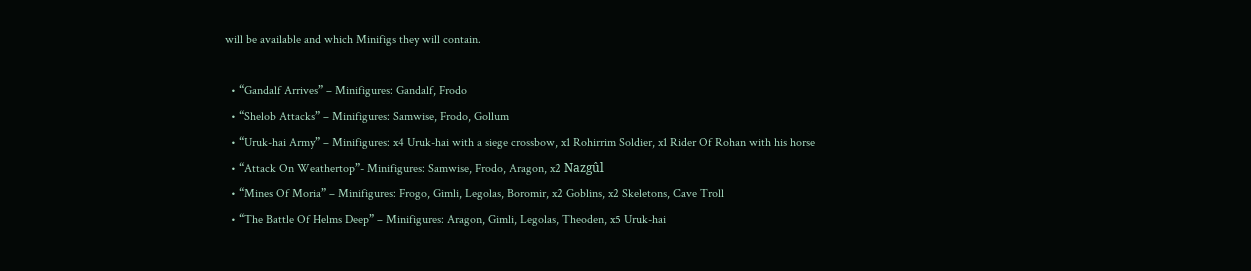will be available and which Minifigs they will contain.

  • “Gandalf Arrives” – Minifigures: Gandalf, Frodo
  • “Shelob Attacks” – Minifigures: Samwise, Frodo, Gollum
  • “Uruk-hai Army” – Minifigures: x4 Uruk-hai with a siege crossbow, x1 Rohirrim Soldier, x1 Rider Of Rohan with his horse
  • “Attack On Weathertop”- Minifigures: Samwise, Frodo, Aragon, x2 Nazgûl
  • “Mines Of Moria” – Minifigures: Frogo, Gimli, Legolas, Boromir, x2 Goblins, x2 Skeletons, Cave Troll
  • “The Battle Of Helms Deep” – Minifigures: Aragon, Gimli, Legolas, Theoden, x5 Uruk-hai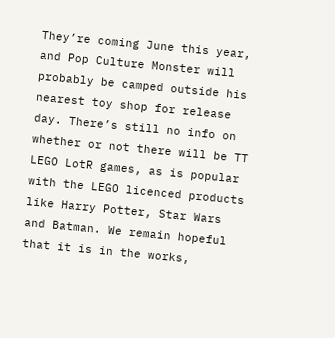They’re coming June this year, and Pop Culture Monster will probably be camped outside his nearest toy shop for release day. There’s still no info on whether or not there will be TT LEGO LotR games, as is popular with the LEGO licenced products like Harry Potter, Star Wars and Batman. We remain hopeful that it is in the works,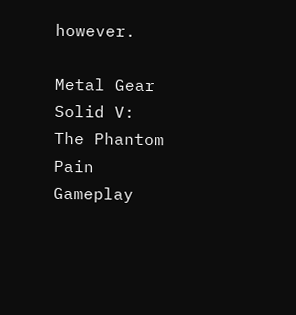however.

Metal Gear Solid V: The Phantom Pain Gameplay